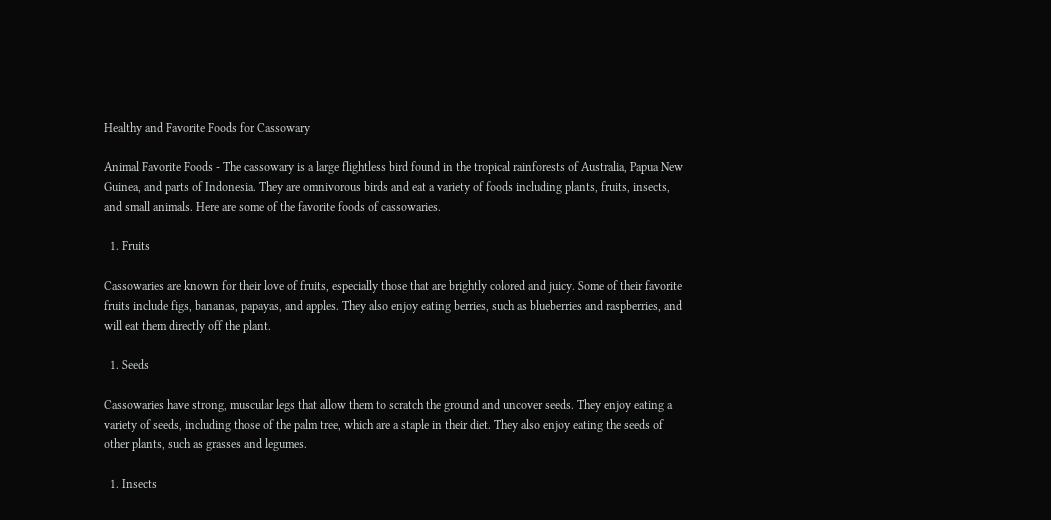Healthy and Favorite Foods for Cassowary

Animal Favorite Foods - The cassowary is a large flightless bird found in the tropical rainforests of Australia, Papua New Guinea, and parts of Indonesia. They are omnivorous birds and eat a variety of foods including plants, fruits, insects, and small animals. Here are some of the favorite foods of cassowaries.

  1. Fruits

Cassowaries are known for their love of fruits, especially those that are brightly colored and juicy. Some of their favorite fruits include figs, bananas, papayas, and apples. They also enjoy eating berries, such as blueberries and raspberries, and will eat them directly off the plant.

  1. Seeds

Cassowaries have strong, muscular legs that allow them to scratch the ground and uncover seeds. They enjoy eating a variety of seeds, including those of the palm tree, which are a staple in their diet. They also enjoy eating the seeds of other plants, such as grasses and legumes.

  1. Insects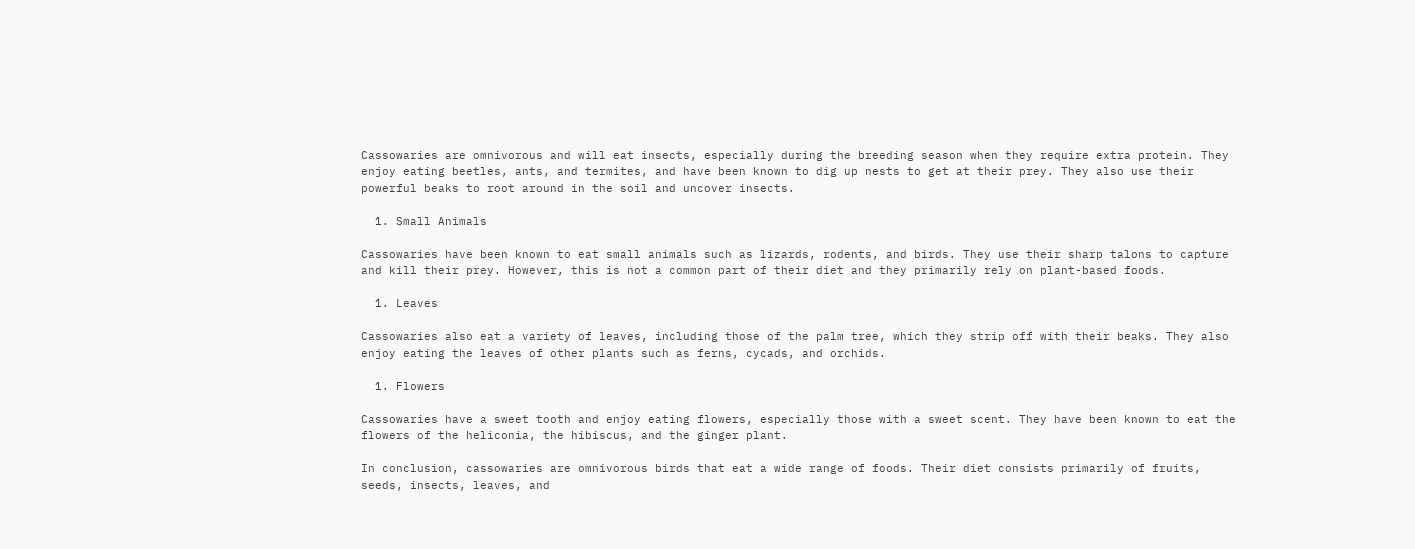Cassowaries are omnivorous and will eat insects, especially during the breeding season when they require extra protein. They enjoy eating beetles, ants, and termites, and have been known to dig up nests to get at their prey. They also use their powerful beaks to root around in the soil and uncover insects.

  1. Small Animals

Cassowaries have been known to eat small animals such as lizards, rodents, and birds. They use their sharp talons to capture and kill their prey. However, this is not a common part of their diet and they primarily rely on plant-based foods.

  1. Leaves

Cassowaries also eat a variety of leaves, including those of the palm tree, which they strip off with their beaks. They also enjoy eating the leaves of other plants such as ferns, cycads, and orchids.

  1. Flowers

Cassowaries have a sweet tooth and enjoy eating flowers, especially those with a sweet scent. They have been known to eat the flowers of the heliconia, the hibiscus, and the ginger plant.

In conclusion, cassowaries are omnivorous birds that eat a wide range of foods. Their diet consists primarily of fruits, seeds, insects, leaves, and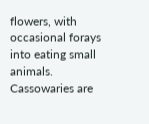flowers, with occasional forays into eating small animals. Cassowaries are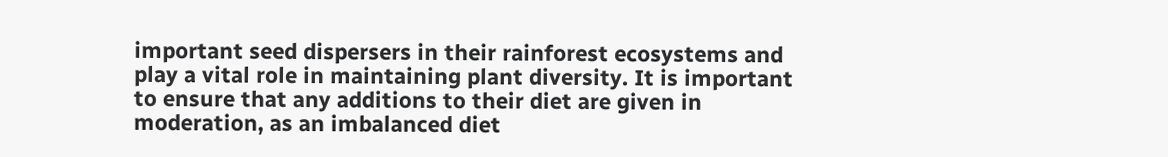important seed dispersers in their rainforest ecosystems and play a vital role in maintaining plant diversity. It is important to ensure that any additions to their diet are given in moderation, as an imbalanced diet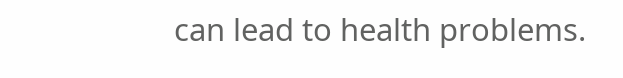can lead to health problems.